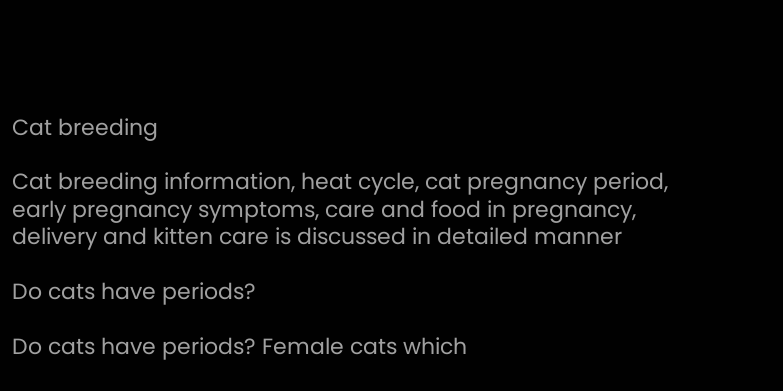Cat breeding

Cat breeding information, heat cycle, cat pregnancy period, early pregnancy symptoms, care and food in pregnancy, delivery and kitten care is discussed in detailed manner

Do cats have periods?

Do cats have periods? Female cats which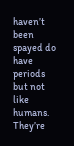haven’t been spayed do have periods but not like humans. They’re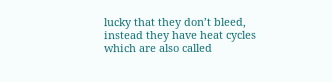lucky that they don’t bleed, instead they have heat cycles which are also called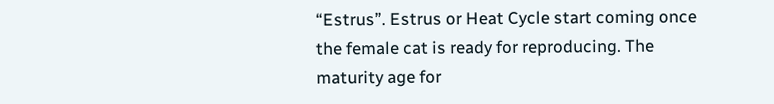“Estrus”. Estrus or Heat Cycle start coming once the female cat is ready for reproducing. The maturity age for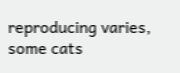reproducing varies, some cats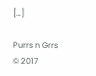[…]

Purrs n Grrs © 2017